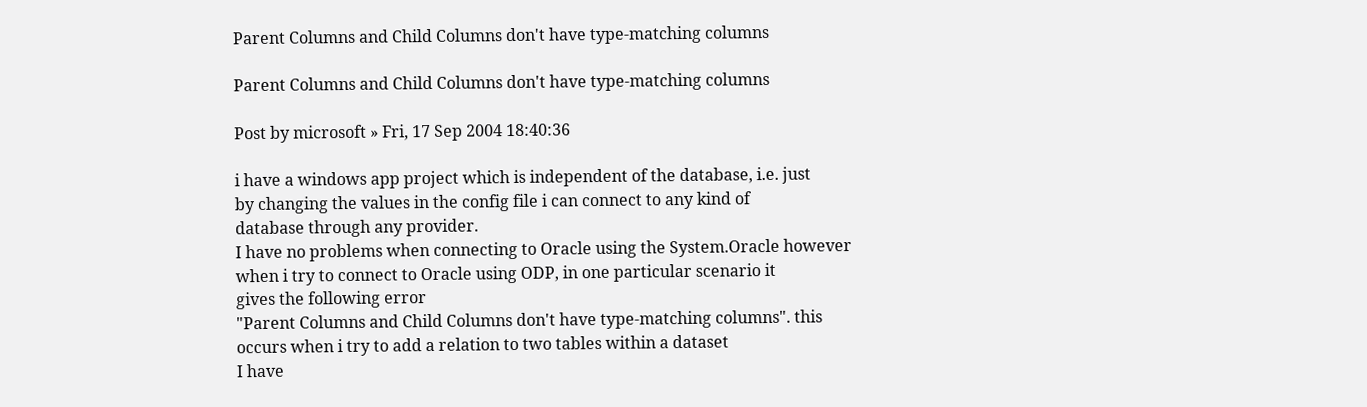Parent Columns and Child Columns don't have type-matching columns

Parent Columns and Child Columns don't have type-matching columns

Post by microsoft » Fri, 17 Sep 2004 18:40:36

i have a windows app project which is independent of the database, i.e. just
by changing the values in the config file i can connect to any kind of
database through any provider.
I have no problems when connecting to Oracle using the System.Oracle however
when i try to connect to Oracle using ODP, in one particular scenario it
gives the following error
"Parent Columns and Child Columns don't have type-matching columns". this
occurs when i try to add a relation to two tables within a dataset
I have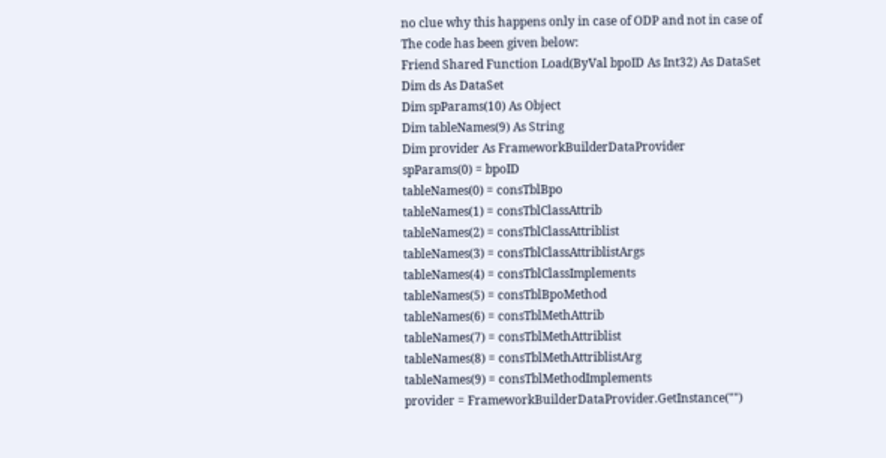no clue why this happens only in case of ODP and not in case of
The code has been given below:
Friend Shared Function Load(ByVal bpoID As Int32) As DataSet
Dim ds As DataSet
Dim spParams(10) As Object
Dim tableNames(9) As String
Dim provider As FrameworkBuilderDataProvider
spParams(0) = bpoID
tableNames(0) = consTblBpo
tableNames(1) = consTblClassAttrib
tableNames(2) = consTblClassAttriblist
tableNames(3) = consTblClassAttriblistArgs
tableNames(4) = consTblClassImplements
tableNames(5) = consTblBpoMethod
tableNames(6) = consTblMethAttrib
tableNames(7) = consTblMethAttriblist
tableNames(8) = consTblMethAttriblistArg
tableNames(9) = consTblMethodImplements
provider = FrameworkBuilderDataProvider.GetInstance("")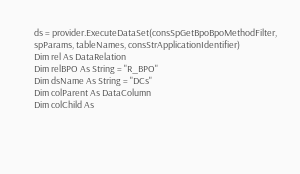ds = provider.ExecuteDataSet(consSpGetBpoBpoMethodFilter,
spParams, tableNames, consStrApplicationIdentifier)
Dim rel As DataRelation
Dim relBPO As String = "R_BPO"
Dim dsName As String = "DCs"
Dim colParent As DataColumn
Dim colChild As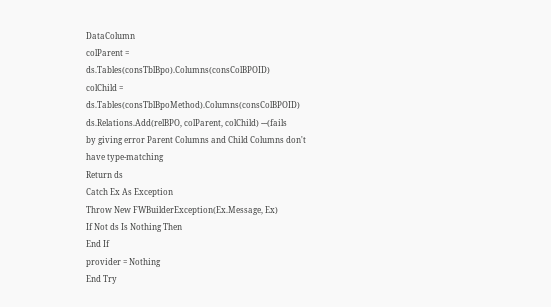DataColumn
colParent = ds.Tables(consTblBpo).Columns(consColBPOID)
colChild = ds.Tables(consTblBpoMethod).Columns(consColBPOID)
ds.Relations.Add(relBPO, colParent, colChild) ---(fails
by giving error Parent Columns and Child Columns don't have type-matching
Return ds
Catch Ex As Exception
Throw New FWBuilderException(Ex.Message, Ex)
If Not ds Is Nothing Then
End If
provider = Nothing
End Try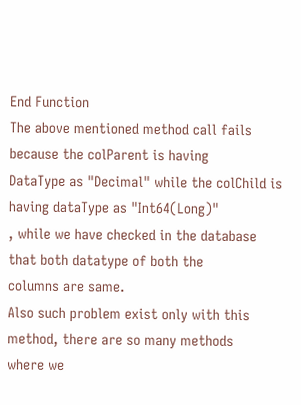End Function
The above mentioned method call fails because the colParent is having
DataType as "Decimal" while the colChild is having dataType as "Int64(Long)"
, while we have checked in the database that both datatype of both the
columns are same.
Also such problem exist only with this method, there are so many methods
where we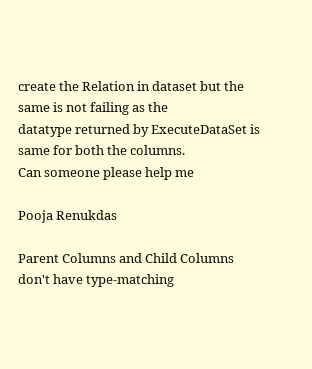create the Relation in dataset but the same is not failing as the
datatype returned by ExecuteDataSet is same for both the columns.
Can someone please help me

Pooja Renukdas

Parent Columns and Child Columns don't have type-matching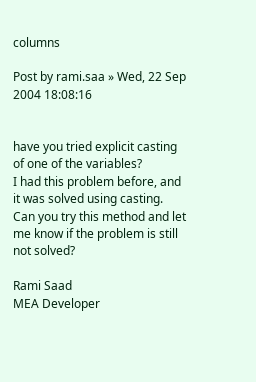columns

Post by rami.saa » Wed, 22 Sep 2004 18:08:16


have you tried explicit casting of one of the variables?
I had this problem before, and it was solved using casting.
Can you try this method and let me know if the problem is still not solved?

Rami Saad
MEA Developer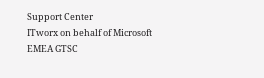Support Center
ITworx on behalf of Microsoft EMEA GTSC